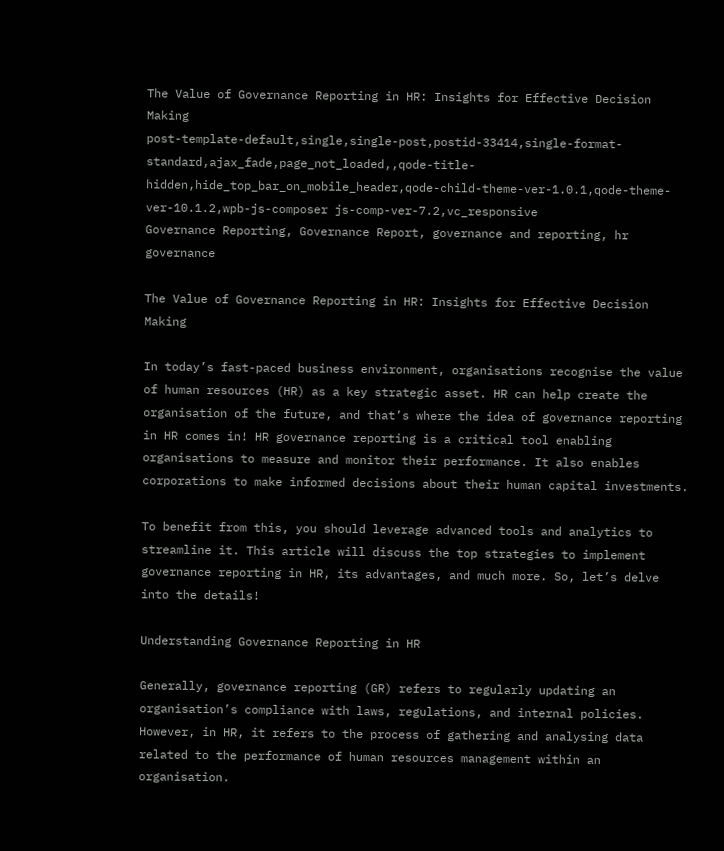The Value of Governance Reporting in HR: Insights for Effective Decision Making
post-template-default,single,single-post,postid-33414,single-format-standard,ajax_fade,page_not_loaded,,qode-title-hidden,hide_top_bar_on_mobile_header,qode-child-theme-ver-1.0.1,qode-theme-ver-10.1.2,wpb-js-composer js-comp-ver-7.2,vc_responsive
Governance Reporting, Governance Report, governance and reporting, hr governance

The Value of Governance Reporting in HR: Insights for Effective Decision Making

In today’s fast-paced business environment, organisations recognise the value of human resources (HR) as a key strategic asset. HR can help create the organisation of the future, and that’s where the idea of governance reporting in HR comes in! HR governance reporting is a critical tool enabling organisations to measure and monitor their performance. It also enables corporations to make informed decisions about their human capital investments.

To benefit from this, you should leverage advanced tools and analytics to streamline it. This article will discuss the top strategies to implement governance reporting in HR, its advantages, and much more. So, let’s delve into the details!

Understanding Governance Reporting in HR

Generally, governance reporting (GR) refers to regularly updating an organisation’s compliance with laws, regulations, and internal policies. However, in HR, it refers to the process of gathering and analysing data related to the performance of human resources management within an organisation.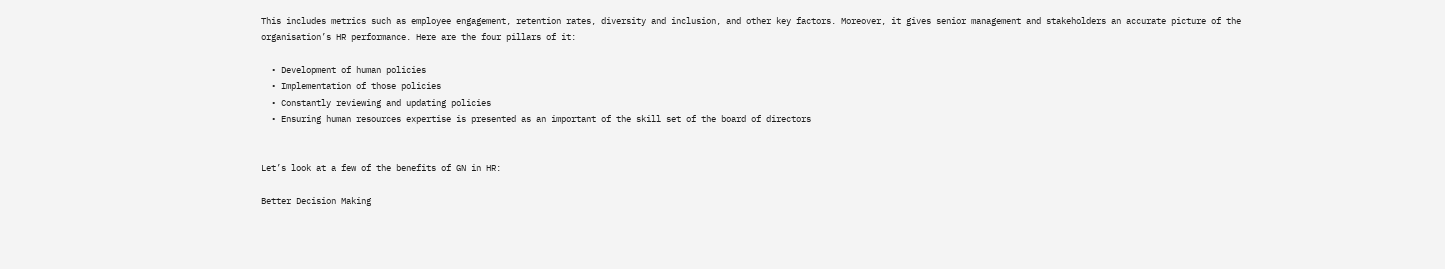This includes metrics such as employee engagement, retention rates, diversity and inclusion, and other key factors. Moreover, it gives senior management and stakeholders an accurate picture of the organisation’s HR performance. Here are the four pillars of it:

  • Development of human policies
  • Implementation of those policies
  • Constantly reviewing and updating policies
  • Ensuring human resources expertise is presented as an important of the skill set of the board of directors


Let’s look at a few of the benefits of GN in HR:

Better Decision Making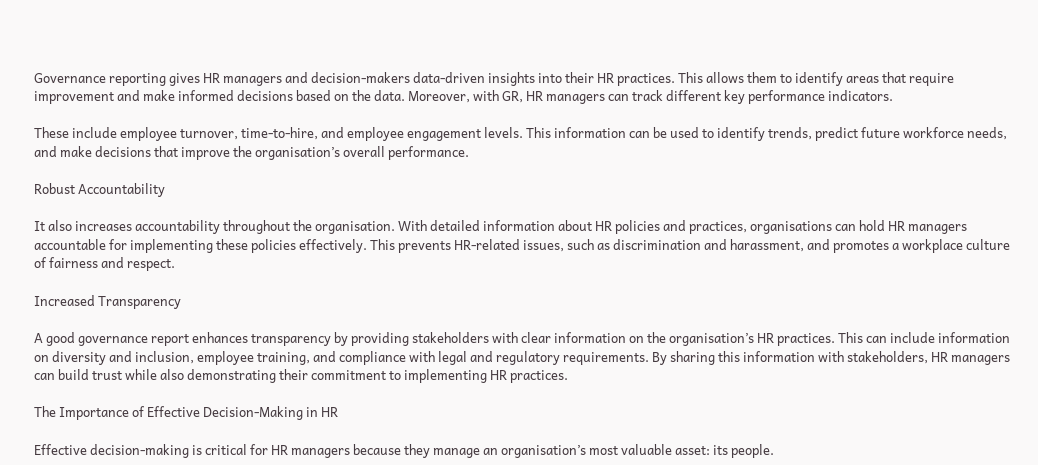Governance reporting gives HR managers and decision-makers data-driven insights into their HR practices. This allows them to identify areas that require improvement and make informed decisions based on the data. Moreover, with GR, HR managers can track different key performance indicators.

These include employee turnover, time-to-hire, and employee engagement levels. This information can be used to identify trends, predict future workforce needs, and make decisions that improve the organisation’s overall performance.

Robust Accountability

It also increases accountability throughout the organisation. With detailed information about HR policies and practices, organisations can hold HR managers accountable for implementing these policies effectively. This prevents HR-related issues, such as discrimination and harassment, and promotes a workplace culture of fairness and respect.

Increased Transparency

A good governance report enhances transparency by providing stakeholders with clear information on the organisation’s HR practices. This can include information on diversity and inclusion, employee training, and compliance with legal and regulatory requirements. By sharing this information with stakeholders, HR managers can build trust while also demonstrating their commitment to implementing HR practices.

The Importance of Effective Decision-Making in HR

Effective decision-making is critical for HR managers because they manage an organisation’s most valuable asset: its people.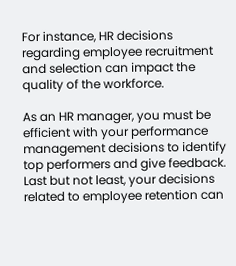For instance, HR decisions regarding employee recruitment and selection can impact the quality of the workforce.

As an HR manager, you must be efficient with your performance management decisions to identify top performers and give feedback. Last but not least, your decisions related to employee retention can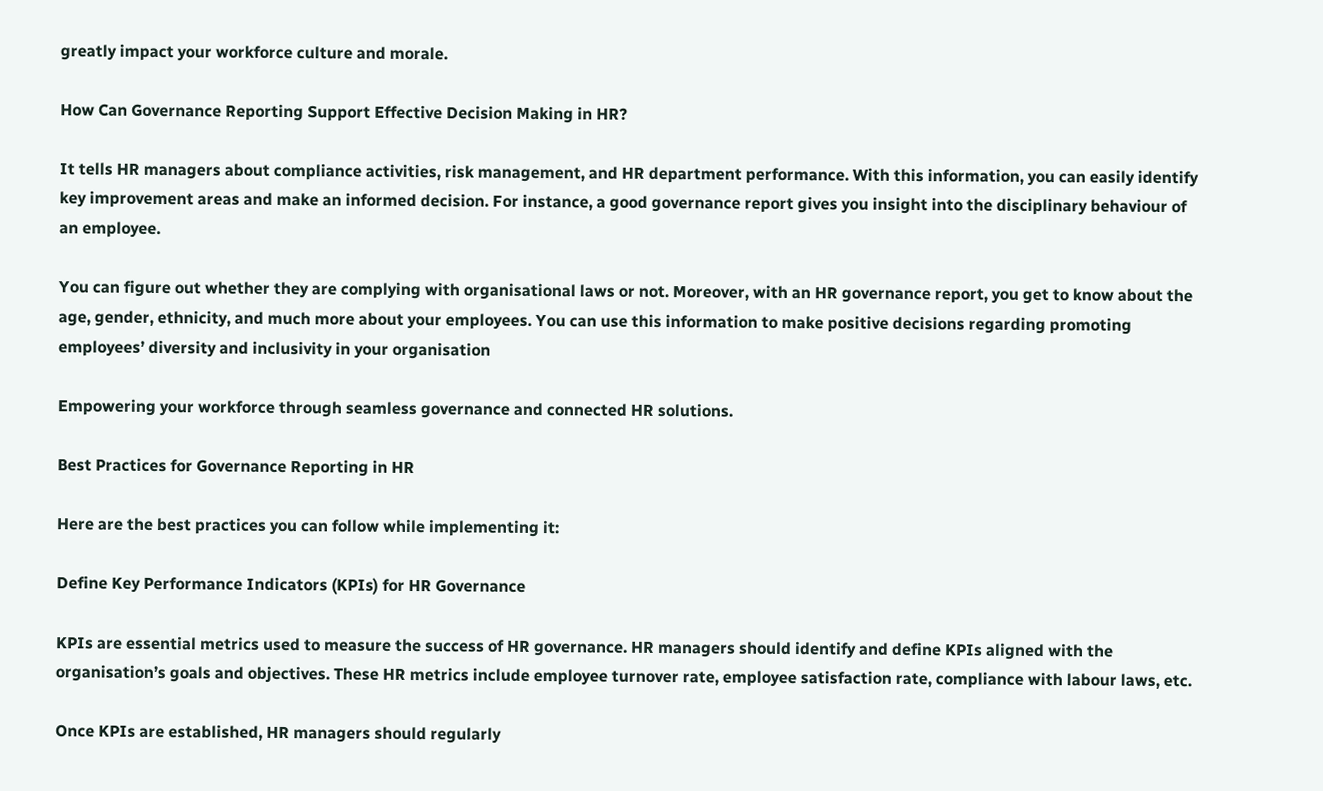greatly impact your workforce culture and morale.

How Can Governance Reporting Support Effective Decision Making in HR?

It tells HR managers about compliance activities, risk management, and HR department performance. With this information, you can easily identify key improvement areas and make an informed decision. For instance, a good governance report gives you insight into the disciplinary behaviour of an employee.

You can figure out whether they are complying with organisational laws or not. Moreover, with an HR governance report, you get to know about the age, gender, ethnicity, and much more about your employees. You can use this information to make positive decisions regarding promoting employees’ diversity and inclusivity in your organisation

Empowering your workforce through seamless governance and connected HR solutions.

Best Practices for Governance Reporting in HR

Here are the best practices you can follow while implementing it:

Define Key Performance Indicators (KPIs) for HR Governance

KPIs are essential metrics used to measure the success of HR governance. HR managers should identify and define KPIs aligned with the organisation’s goals and objectives. These HR metrics include employee turnover rate, employee satisfaction rate, compliance with labour laws, etc.

Once KPIs are established, HR managers should regularly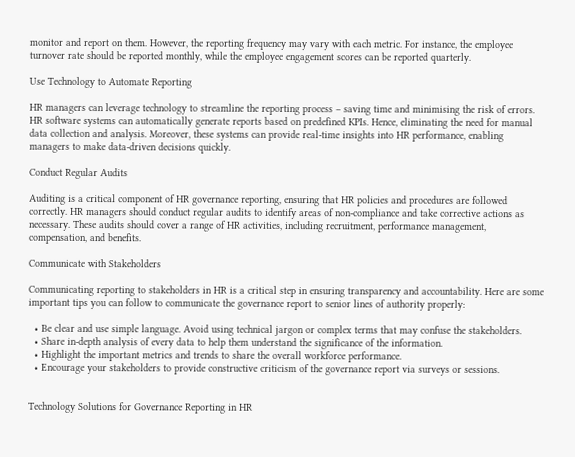monitor and report on them. However, the reporting frequency may vary with each metric. For instance, the employee turnover rate should be reported monthly, while the employee engagement scores can be reported quarterly.

Use Technology to Automate Reporting

HR managers can leverage technology to streamline the reporting process – saving time and minimising the risk of errors. HR software systems can automatically generate reports based on predefined KPIs. Hence, eliminating the need for manual data collection and analysis. Moreover, these systems can provide real-time insights into HR performance, enabling managers to make data-driven decisions quickly.

Conduct Regular Audits

Auditing is a critical component of HR governance reporting, ensuring that HR policies and procedures are followed correctly. HR managers should conduct regular audits to identify areas of non-compliance and take corrective actions as necessary. These audits should cover a range of HR activities, including recruitment, performance management, compensation, and benefits.

Communicate with Stakeholders

Communicating reporting to stakeholders in HR is a critical step in ensuring transparency and accountability. Here are some important tips you can follow to communicate the governance report to senior lines of authority properly:

  • Be clear and use simple language. Avoid using technical jargon or complex terms that may confuse the stakeholders.
  • Share in-depth analysis of every data to help them understand the significance of the information.
  • Highlight the important metrics and trends to share the overall workforce performance.
  • Encourage your stakeholders to provide constructive criticism of the governance report via surveys or sessions.


Technology Solutions for Governance Reporting in HR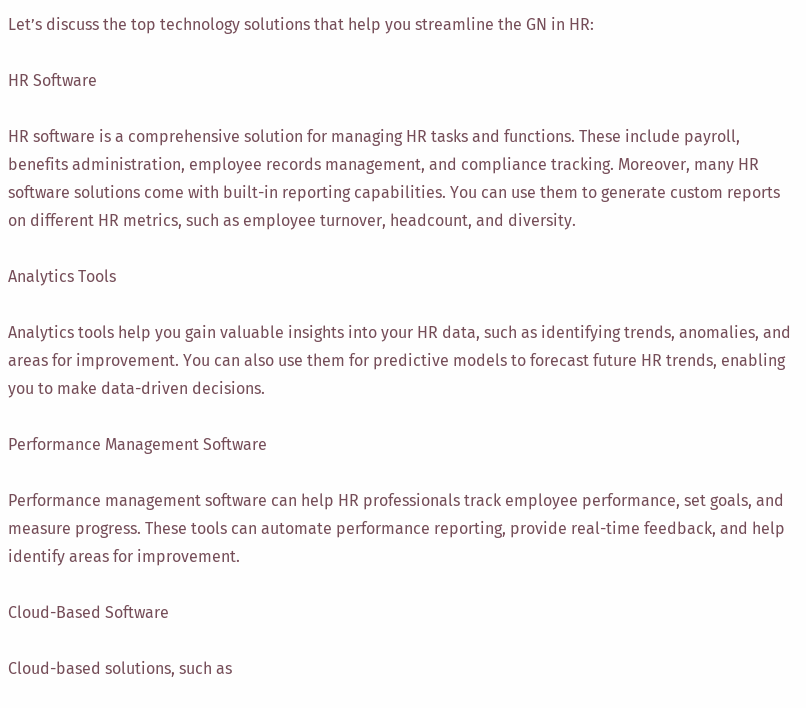Let’s discuss the top technology solutions that help you streamline the GN in HR:

HR Software

HR software is a comprehensive solution for managing HR tasks and functions. These include payroll, benefits administration, employee records management, and compliance tracking. Moreover, many HR software solutions come with built-in reporting capabilities. You can use them to generate custom reports on different HR metrics, such as employee turnover, headcount, and diversity.

Analytics Tools

Analytics tools help you gain valuable insights into your HR data, such as identifying trends, anomalies, and areas for improvement. You can also use them for predictive models to forecast future HR trends, enabling you to make data-driven decisions.

Performance Management Software

Performance management software can help HR professionals track employee performance, set goals, and measure progress. These tools can automate performance reporting, provide real-time feedback, and help identify areas for improvement.

Cloud-Based Software

Cloud-based solutions, such as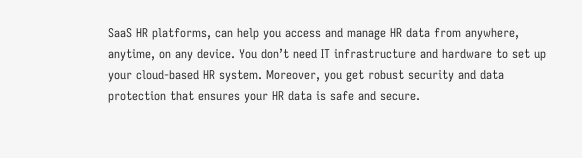SaaS HR platforms, can help you access and manage HR data from anywhere, anytime, on any device. You don’t need IT infrastructure and hardware to set up your cloud-based HR system. Moreover, you get robust security and data protection that ensures your HR data is safe and secure.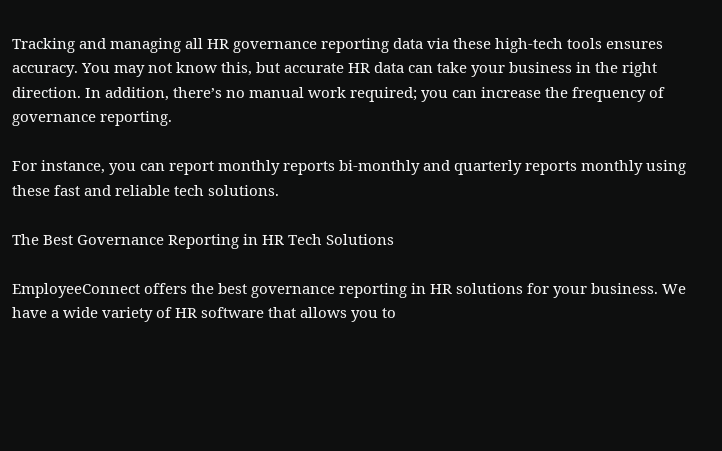Tracking and managing all HR governance reporting data via these high-tech tools ensures accuracy. You may not know this, but accurate HR data can take your business in the right direction. In addition, there’s no manual work required; you can increase the frequency of governance reporting.

For instance, you can report monthly reports bi-monthly and quarterly reports monthly using these fast and reliable tech solutions.

The Best Governance Reporting in HR Tech Solutions

EmployeeConnect offers the best governance reporting in HR solutions for your business. We have a wide variety of HR software that allows you to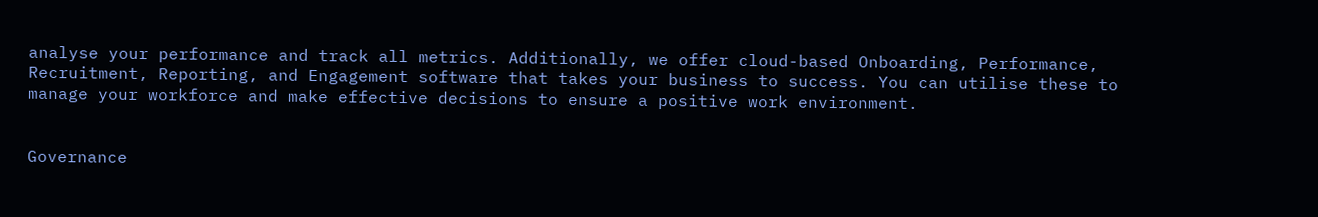analyse your performance and track all metrics. Additionally, we offer cloud-based Onboarding, Performance, Recruitment, Reporting, and Engagement software that takes your business to success. You can utilise these to manage your workforce and make effective decisions to ensure a positive work environment.


Governance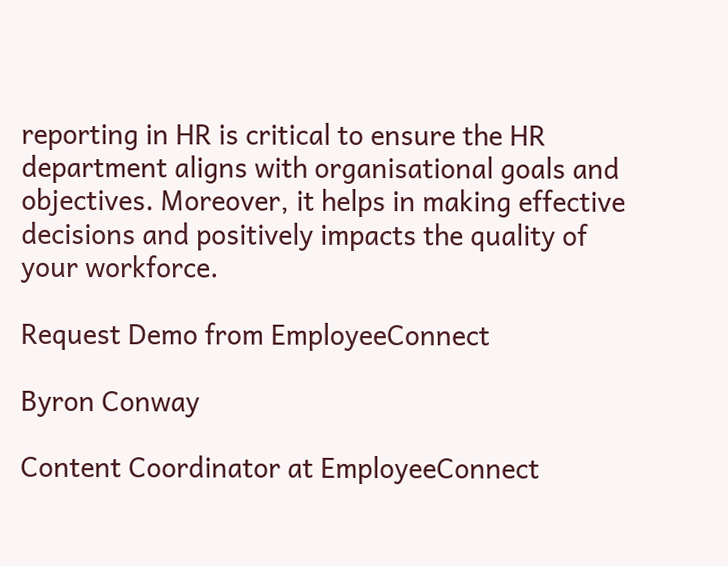reporting in HR is critical to ensure the HR department aligns with organisational goals and objectives. Moreover, it helps in making effective decisions and positively impacts the quality of your workforce.

Request Demo from EmployeeConnect

Byron Conway

Content Coordinator at EmployeeConnect